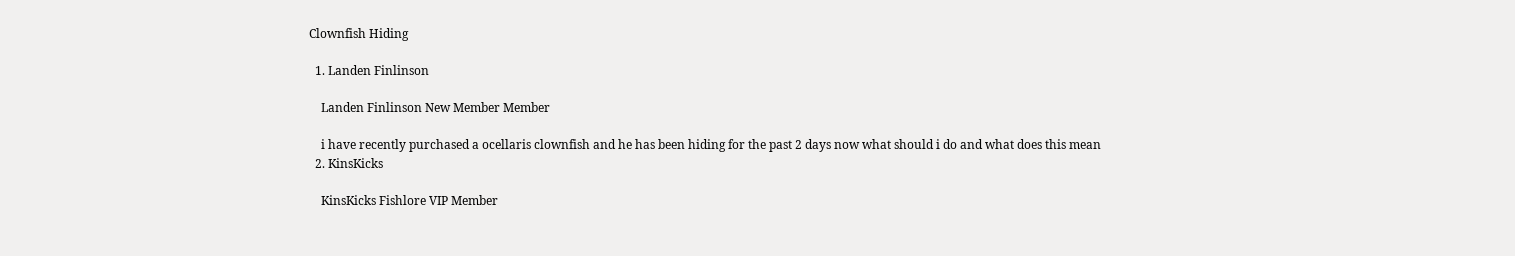Clownfish Hiding

  1. Landen Finlinson

    Landen Finlinson New Member Member

    i have recently purchased a ocellaris clownfish and he has been hiding for the past 2 days now what should i do and what does this mean
  2. KinsKicks

    KinsKicks Fishlore VIP Member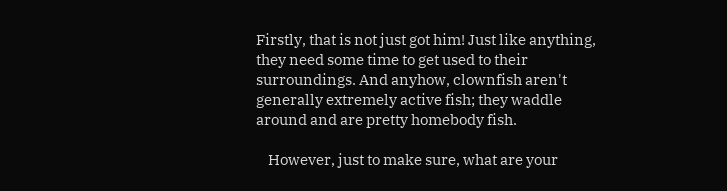Firstly, that is not just got him! Just like anything, they need some time to get used to their surroundings. And anyhow, clownfish aren't generally extremely active fish; they waddle around and are pretty homebody fish.

    However, just to make sure, what are your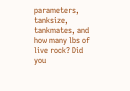parameters, tanksize, tankmates, and how many lbs of live rock? Did you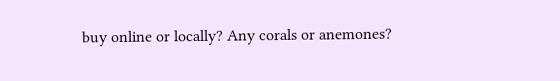buy online or locally? Any corals or anemones?